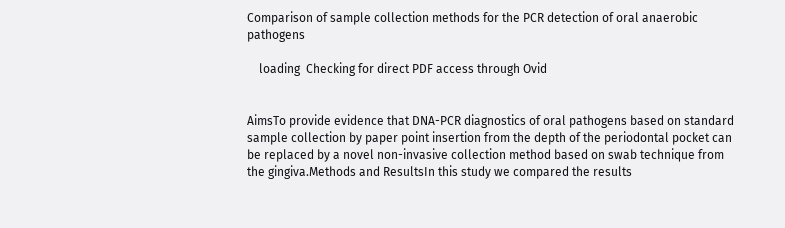Comparison of sample collection methods for the PCR detection of oral anaerobic pathogens

    loading  Checking for direct PDF access through Ovid


AimsTo provide evidence that DNA-PCR diagnostics of oral pathogens based on standard sample collection by paper point insertion from the depth of the periodontal pocket can be replaced by a novel non-invasive collection method based on swab technique from the gingiva.Methods and ResultsIn this study we compared the results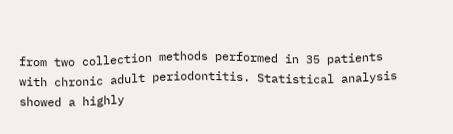from two collection methods performed in 35 patients with chronic adult periodontitis. Statistical analysis showed a highly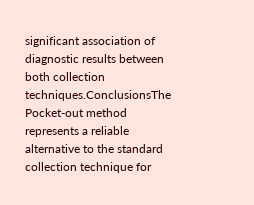significant association of diagnostic results between both collection techniques.ConclusionsThe Pocket-out method represents a reliable alternative to the standard collection technique for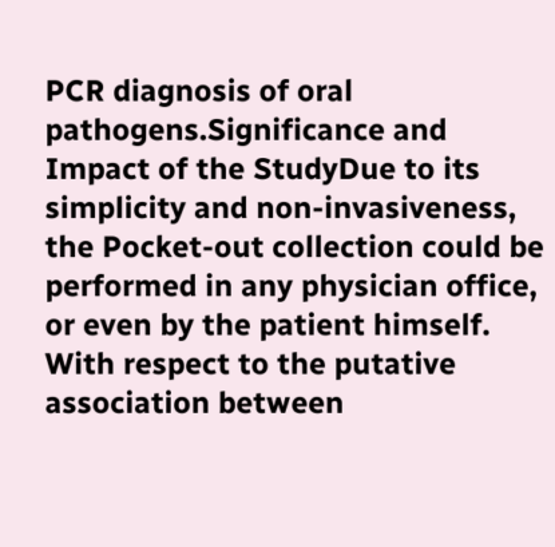PCR diagnosis of oral pathogens.Significance and Impact of the StudyDue to its simplicity and non-invasiveness, the Pocket-out collection could be performed in any physician office, or even by the patient himself. With respect to the putative association between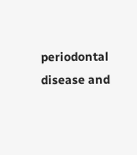periodontal disease and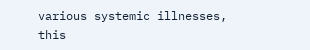various systemic illnesses, this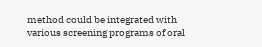method could be integrated with various screening programs of oral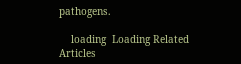pathogens.

    loading  Loading Related Articles